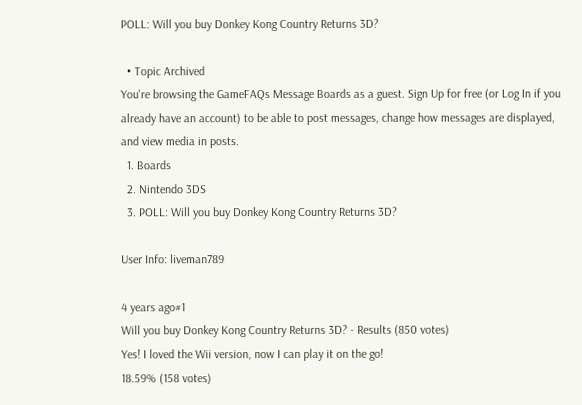POLL: Will you buy Donkey Kong Country Returns 3D?

  • Topic Archived
You're browsing the GameFAQs Message Boards as a guest. Sign Up for free (or Log In if you already have an account) to be able to post messages, change how messages are displayed, and view media in posts.
  1. Boards
  2. Nintendo 3DS
  3. POLL: Will you buy Donkey Kong Country Returns 3D?

User Info: liveman789

4 years ago#1
Will you buy Donkey Kong Country Returns 3D? - Results (850 votes)
Yes! I loved the Wii version, now I can play it on the go!
18.59% (158 votes)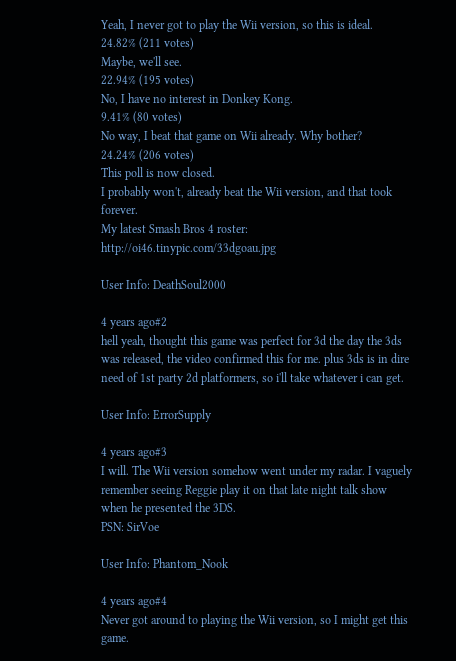Yeah, I never got to play the Wii version, so this is ideal.
24.82% (211 votes)
Maybe, we'll see.
22.94% (195 votes)
No, I have no interest in Donkey Kong.
9.41% (80 votes)
No way, I beat that game on Wii already. Why bother?
24.24% (206 votes)
This poll is now closed.
I probably won't, already beat the Wii version, and that took forever.
My latest Smash Bros 4 roster: http://oi46.tinypic.com/33dgoau.jpg

User Info: DeathSoul2000

4 years ago#2
hell yeah, thought this game was perfect for 3d the day the 3ds was released, the video confirmed this for me. plus 3ds is in dire need of 1st party 2d platformers, so i'll take whatever i can get.

User Info: ErrorSupply

4 years ago#3
I will. The Wii version somehow went under my radar. I vaguely remember seeing Reggie play it on that late night talk show when he presented the 3DS.
PSN: SirVoe

User Info: Phantom_Nook

4 years ago#4
Never got around to playing the Wii version, so I might get this game.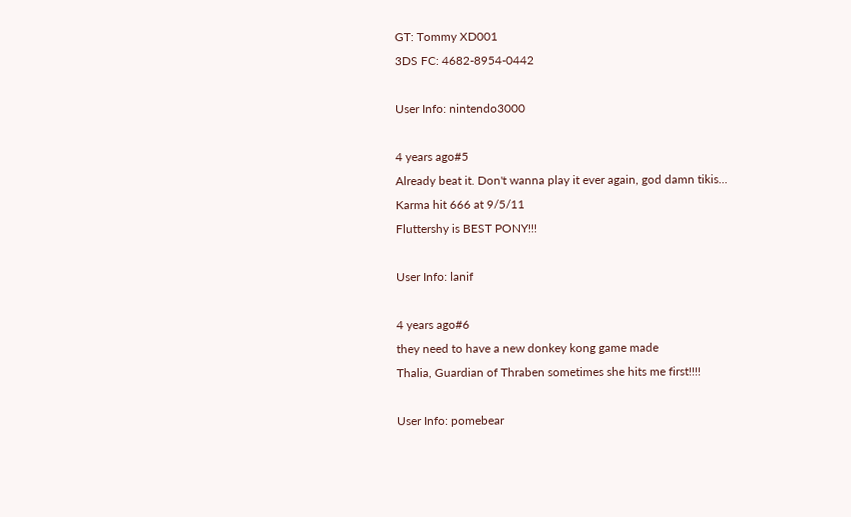GT: Tommy XD001
3DS FC: 4682-8954-0442

User Info: nintendo3000

4 years ago#5
Already beat it. Don't wanna play it ever again, god damn tikis...
Karma hit 666 at 9/5/11
Fluttershy is BEST PONY!!!

User Info: lanif

4 years ago#6
they need to have a new donkey kong game made
Thalia, Guardian of Thraben sometimes she hits me first!!!!

User Info: pomebear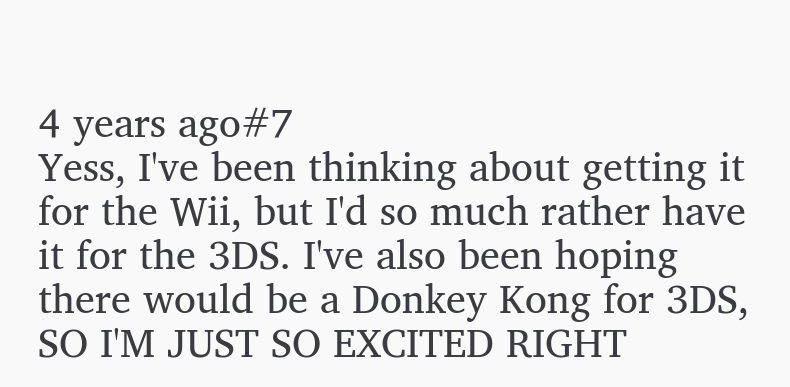4 years ago#7
Yess, I've been thinking about getting it for the Wii, but I'd so much rather have it for the 3DS. I've also been hoping there would be a Donkey Kong for 3DS, SO I'M JUST SO EXCITED RIGHT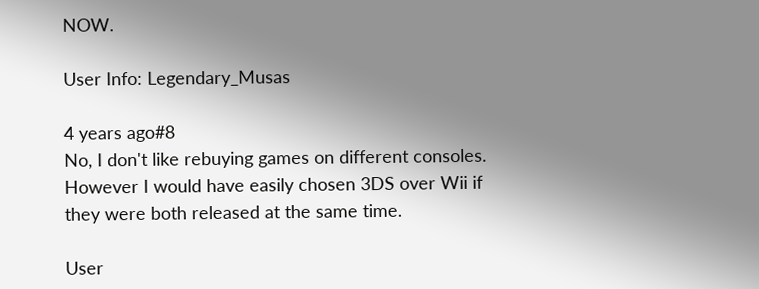NOW.

User Info: Legendary_Musas

4 years ago#8
No, I don't like rebuying games on different consoles. However I would have easily chosen 3DS over Wii if they were both released at the same time.

User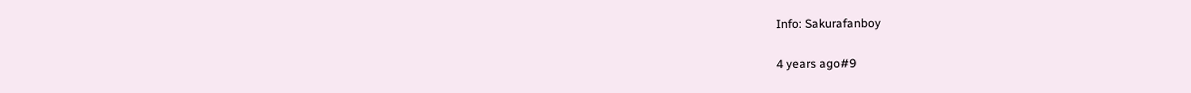Info: Sakurafanboy

4 years ago#9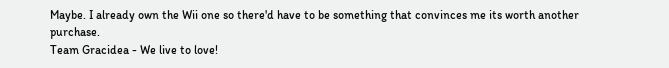Maybe. I already own the Wii one so there'd have to be something that convinces me its worth another purchase.
Team Gracidea - We live to love!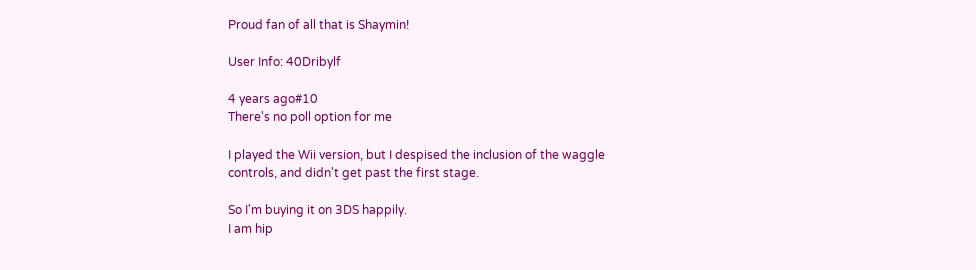Proud fan of all that is Shaymin!

User Info: 40Dribylf

4 years ago#10
There's no poll option for me

I played the Wii version, but I despised the inclusion of the waggle controls, and didn't get past the first stage.

So I'm buying it on 3DS happily.
I am hip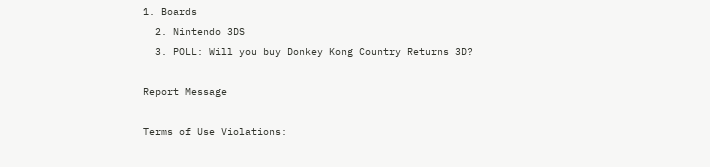1. Boards
  2. Nintendo 3DS
  3. POLL: Will you buy Donkey Kong Country Returns 3D?

Report Message

Terms of Use Violations: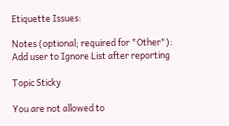Etiquette Issues:

Notes (optional; required for "Other"):
Add user to Ignore List after reporting

Topic Sticky

You are not allowed to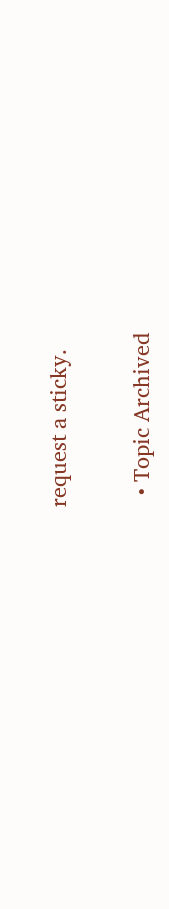request a sticky.

  • Topic Archived